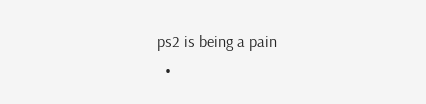ps2 is being a pain
  •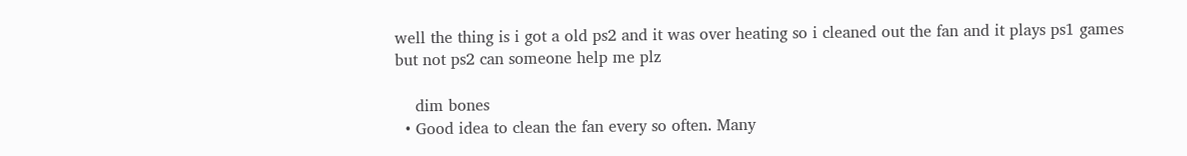well the thing is i got a old ps2 and it was over heating so i cleaned out the fan and it plays ps1 games but not ps2 can someone help me plz

    dim bones
  • Good idea to clean the fan every so often. Many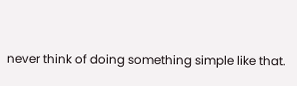never think of doing something simple like that.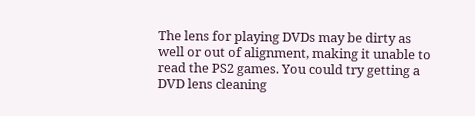The lens for playing DVDs may be dirty as well or out of alignment, making it unable to read the PS2 games. You could try getting a DVD lens cleaning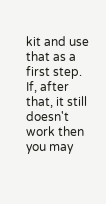kit and use that as a first step. If, after that, it still doesn't work then you may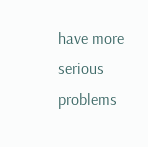have more serious problems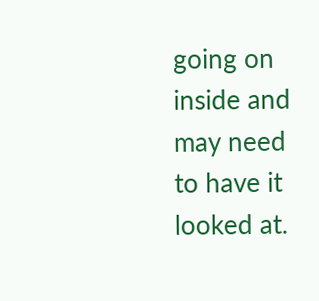going on inside and may need to have it looked at.